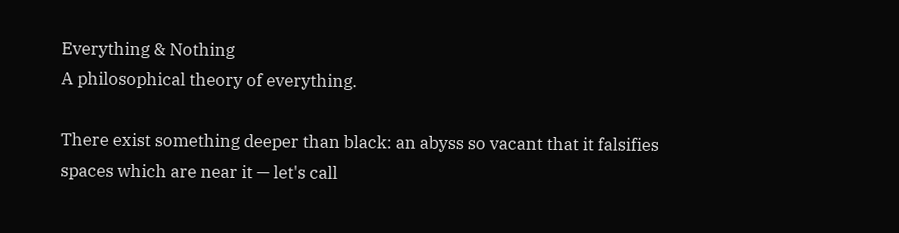Everything & Nothing
A philosophical theory of everything.

There exist something deeper than black: an abyss so vacant that it falsifies spaces which are near it — let's call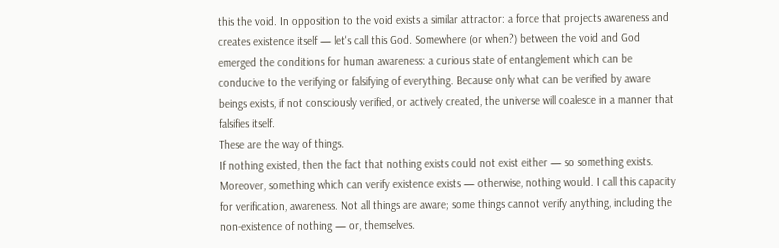this the void. In opposition to the void exists a similar attractor: a force that projects awareness and creates existence itself — let's call this God. Somewhere (or when?) between the void and God emerged the conditions for human awareness: a curious state of entanglement which can be conducive to the verifying or falsifying of everything. Because only what can be verified by aware beings exists, if not consciously verified, or actively created, the universe will coalesce in a manner that falsifies itself.
These are the way of things.
If nothing existed, then the fact that nothing exists could not exist either — so something exists. Moreover, something which can verify existence exists — otherwise, nothing would. I call this capacity for verification, awareness. Not all things are aware; some things cannot verify anything, including the non-existence of nothing — or, themselves.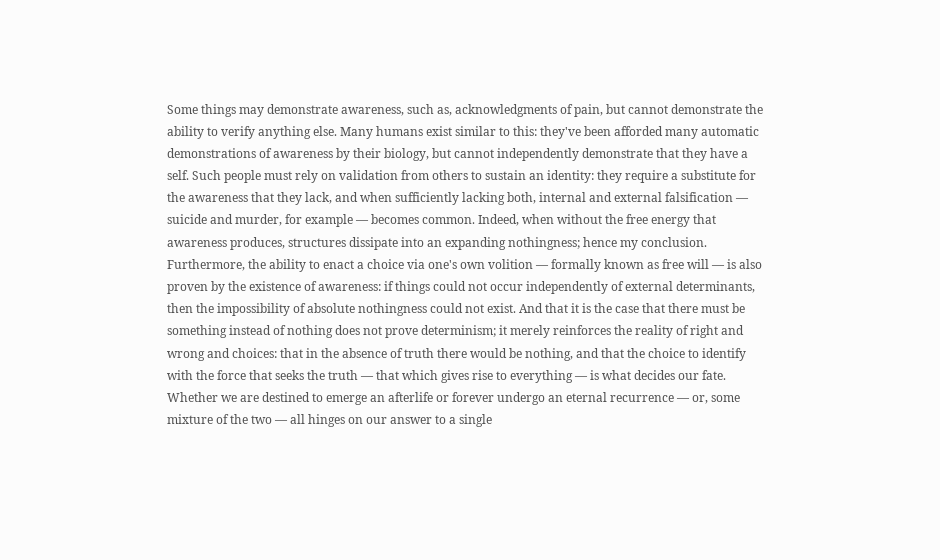Some things may demonstrate awareness, such as, acknowledgments of pain, but cannot demonstrate the ability to verify anything else. Many humans exist similar to this: they've been afforded many automatic demonstrations of awareness by their biology, but cannot independently demonstrate that they have a self. Such people must rely on validation from others to sustain an identity: they require a substitute for the awareness that they lack, and when sufficiently lacking both, internal and external falsification — suicide and murder, for example — becomes common. Indeed, when without the free energy that awareness produces, structures dissipate into an expanding nothingness; hence my conclusion. Furthermore, the ability to enact a choice via one's own volition — formally known as free will — is also proven by the existence of awareness: if things could not occur independently of external determinants, then the impossibility of absolute nothingness could not exist. And that it is the case that there must be something instead of nothing does not prove determinism; it merely reinforces the reality of right and wrong and choices: that in the absence of truth there would be nothing, and that the choice to identify with the force that seeks the truth — that which gives rise to everything — is what decides our fate. Whether we are destined to emerge an afterlife or forever undergo an eternal recurrence — or, some mixture of the two — all hinges on our answer to a single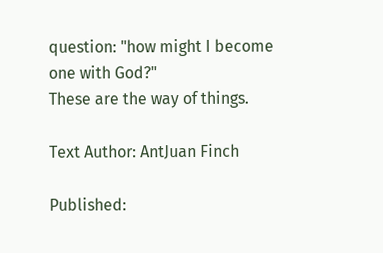question: "how might I become one with God?"
These are the way of things.

Text Author: AntJuan Finch

Published: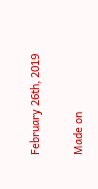February 26th, 2019

Made on